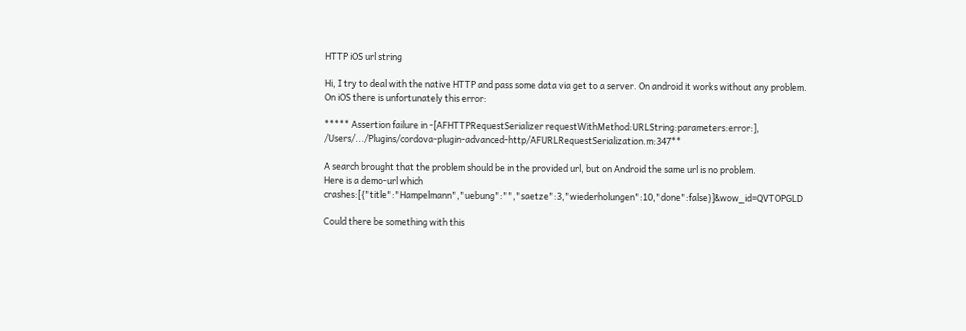HTTP iOS url string

Hi, I try to deal with the native HTTP and pass some data via get to a server. On android it works without any problem.
On iOS there is unfortunately this error:

***** Assertion failure in -[AFHTTPRequestSerializer requestWithMethod:URLString:parameters:error:], /Users/.../Plugins/cordova-plugin-advanced-http/AFURLRequestSerialization.m:347**

A search brought that the problem should be in the provided url, but on Android the same url is no problem.
Here is a demo-url which crashes:[{"title":"Hampelmann","uebung":"","saetze":3,"wiederholungen":10,"done":false}]&wow_id=QVTOPGLD

Could there be something with this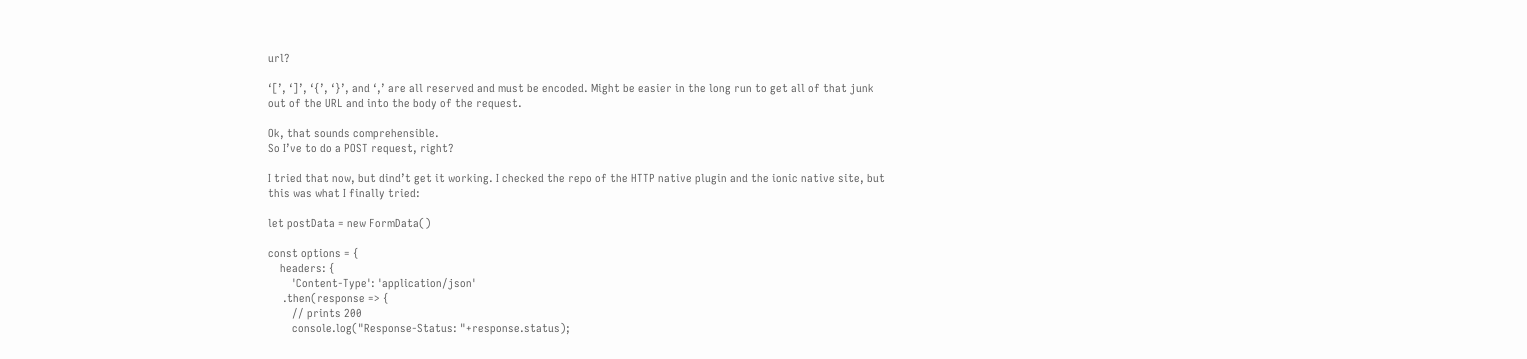url?

‘[’, ‘]’, ‘{’, ‘}’, and ‘,’ are all reserved and must be encoded. Might be easier in the long run to get all of that junk out of the URL and into the body of the request.

Ok, that sounds comprehensible.
So I’ve to do a POST request, right?

I tried that now, but dind’t get it working. I checked the repo of the HTTP native plugin and the ionic native site, but this was what I finally tried:

let postData = new FormData()

const options = {
    headers: {
        'Content-Type': 'application/json'
     .then(response => {
        // prints 200
        console.log("Response-Status: "+response.status);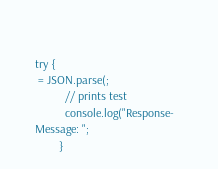try {
 = JSON.parse(;
          // prints test
          console.log("Response-Message: ";
        }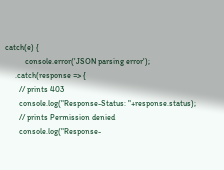catch(e) {
          console.error('JSON parsing error');
     .catch(response => {
       // prints 403
       console.log("Response-Status: "+response.status);
       // prints Permission denied
       console.log("Response-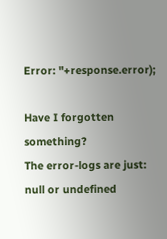Error: "+response.error);

Have I forgotten something?
The error-logs are just: null or undefined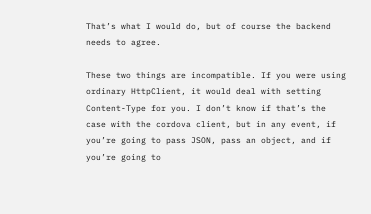That’s what I would do, but of course the backend needs to agree.

These two things are incompatible. If you were using ordinary HttpClient, it would deal with setting Content-Type for you. I don’t know if that’s the case with the cordova client, but in any event, if you’re going to pass JSON, pass an object, and if you’re going to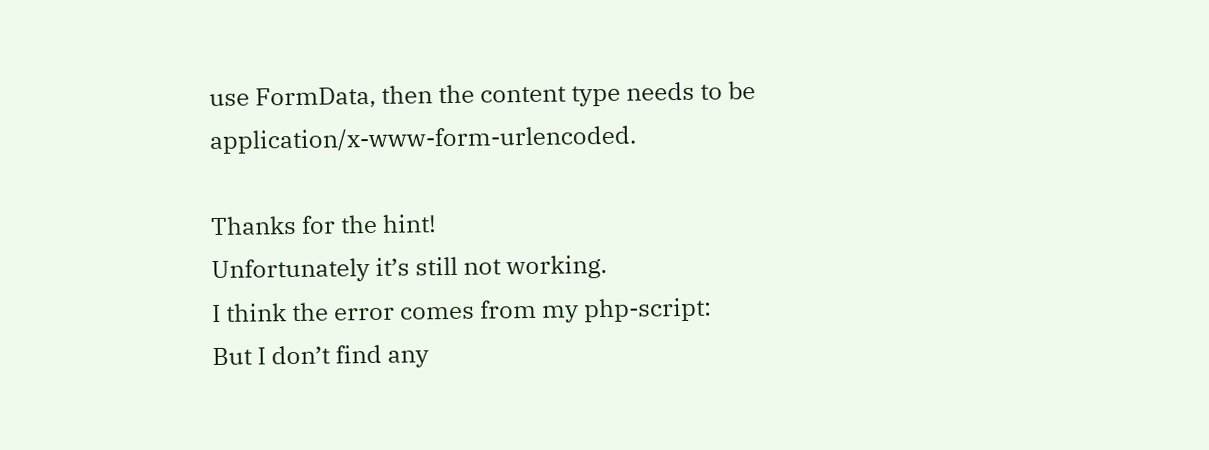use FormData, then the content type needs to be application/x-www-form-urlencoded.

Thanks for the hint!
Unfortunately it’s still not working.
I think the error comes from my php-script:
But I don’t find any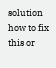solution how to fix this or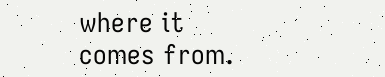where it comes from.